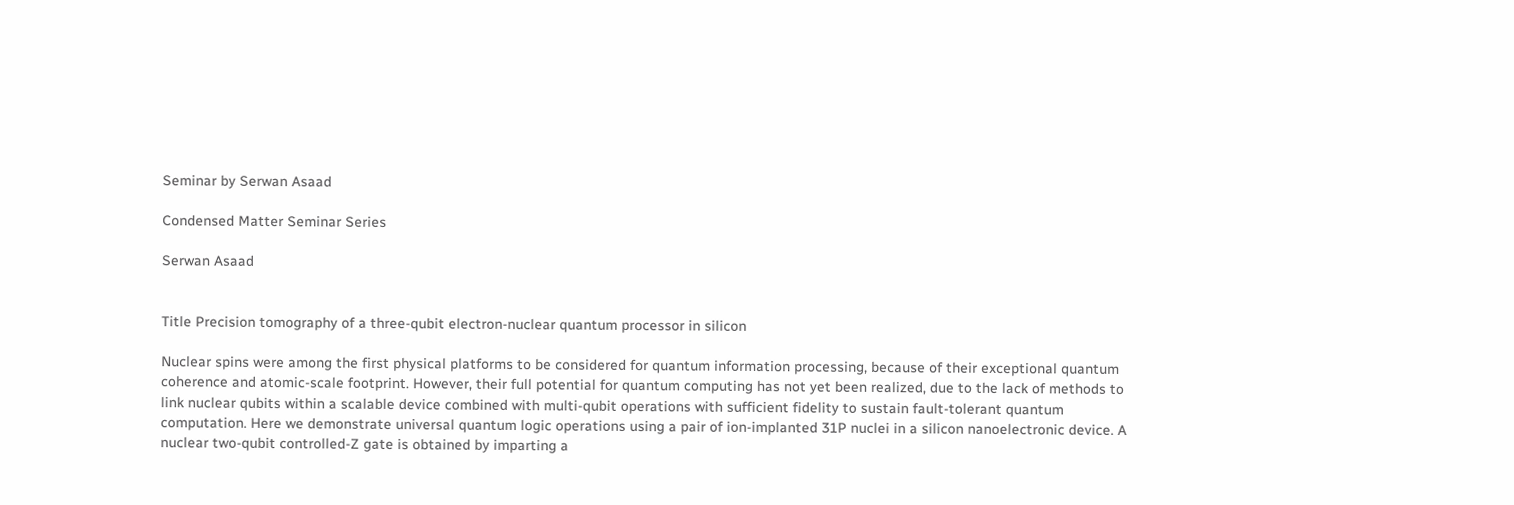Seminar by Serwan Asaad

Condensed Matter Seminar Series

Serwan Asaad


Title Precision tomography of a three-qubit electron-nuclear quantum processor in silicon

Nuclear spins were among the first physical platforms to be considered for quantum information processing, because of their exceptional quantum coherence and atomic-scale footprint. However, their full potential for quantum computing has not yet been realized, due to the lack of methods to link nuclear qubits within a scalable device combined with multi-qubit operations with sufficient fidelity to sustain fault-tolerant quantum computation. Here we demonstrate universal quantum logic operations using a pair of ion-implanted 31P nuclei in a silicon nanoelectronic device. A nuclear two-qubit controlled-Z gate is obtained by imparting a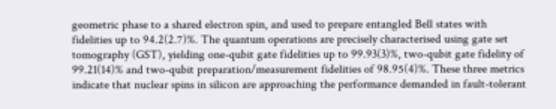geometric phase to a shared electron spin, and used to prepare entangled Bell states with fidelities up to 94.2(2.7)%. The quantum operations are precisely characterised using gate set tomography (GST), yielding one-qubit gate fidelities up to 99.93(3)%, two-qubit gate fidelity of 99.21(14)% and two-qubit preparation/measurement fidelities of 98.95(4)%. These three metrics indicate that nuclear spins in silicon are approaching the performance demanded in fault-tolerant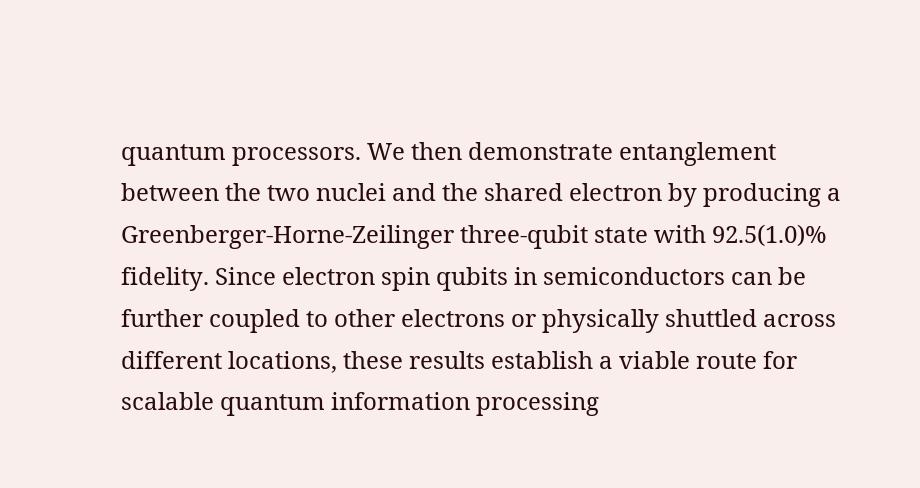quantum processors. We then demonstrate entanglement between the two nuclei and the shared electron by producing a Greenberger-Horne-Zeilinger three-qubit state with 92.5(1.0)% fidelity. Since electron spin qubits in semiconductors can be further coupled to other electrons or physically shuttled across different locations, these results establish a viable route for scalable quantum information processing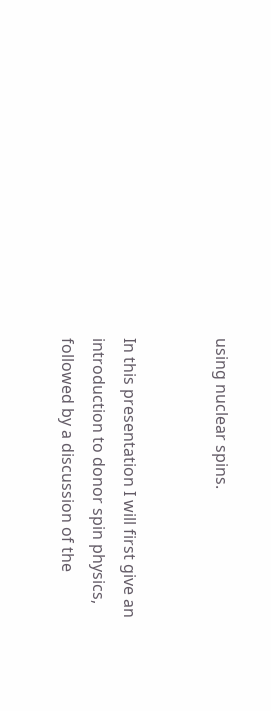using nuclear spins.


In this presentation I will first give an introduction to donor spin physics, followed by a discussion of the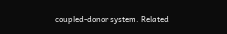coupled-donor system. Related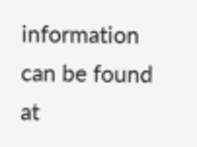information can be found at